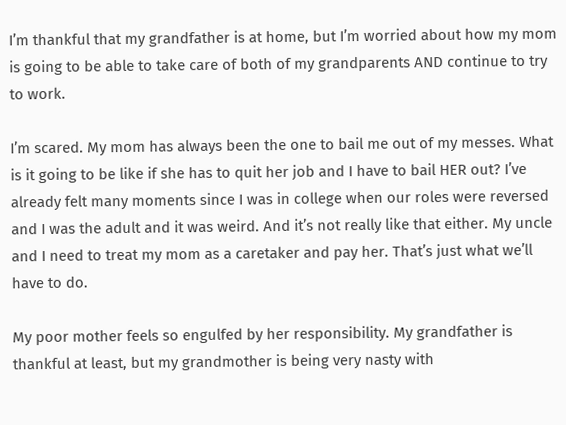I’m thankful that my grandfather is at home, but I’m worried about how my mom is going to be able to take care of both of my grandparents AND continue to try to work.

I’m scared. My mom has always been the one to bail me out of my messes. What is it going to be like if she has to quit her job and I have to bail HER out? I’ve already felt many moments since I was in college when our roles were reversed and I was the adult and it was weird. And it’s not really like that either. My uncle and I need to treat my mom as a caretaker and pay her. That’s just what we’ll have to do.

My poor mother feels so engulfed by her responsibility. My grandfather is thankful at least, but my grandmother is being very nasty with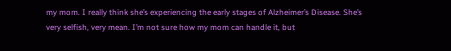my mom. I really think she’s experiencing the early stages of Alzheimer’s Disease. She’s very selfish, very mean. I’m not sure how my mom can handle it, but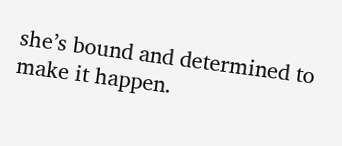she’s bound and determined to make it happen.